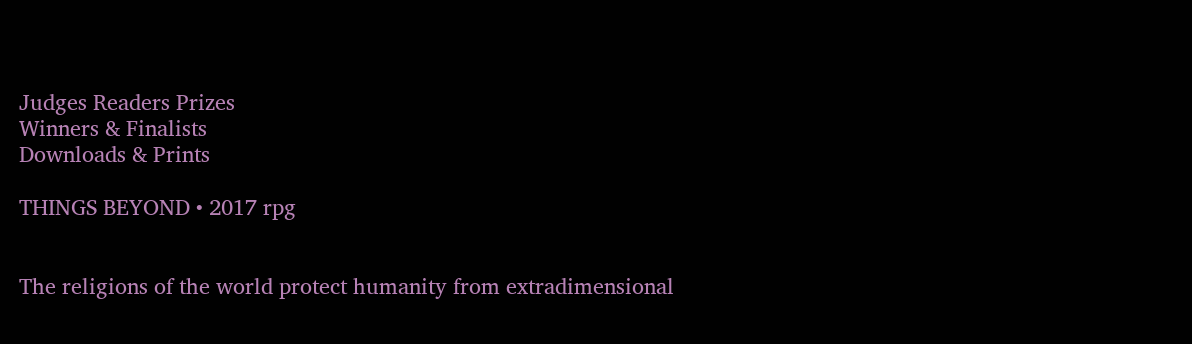Judges Readers Prizes
Winners & Finalists
Downloads & Prints

THINGS BEYOND • 2017 rpg


The religions of the world protect humanity from extradimensional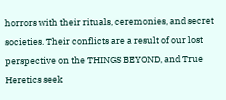horrors with their rituals, ceremonies, and secret societies. Their conflicts are a result of our lost perspective on the THINGS BEYOND, and True Heretics seek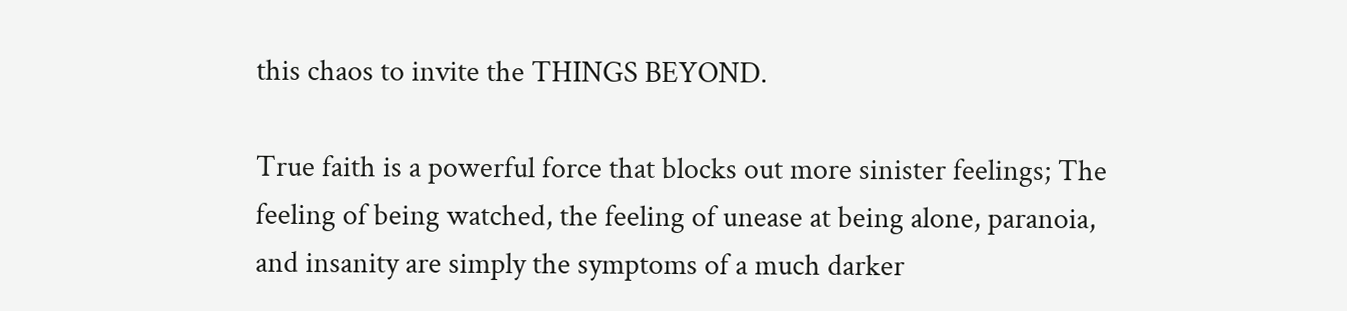this chaos to invite the THINGS BEYOND.

True faith is a powerful force that blocks out more sinister feelings; The feeling of being watched, the feeling of unease at being alone, paranoia, and insanity are simply the symptoms of a much darker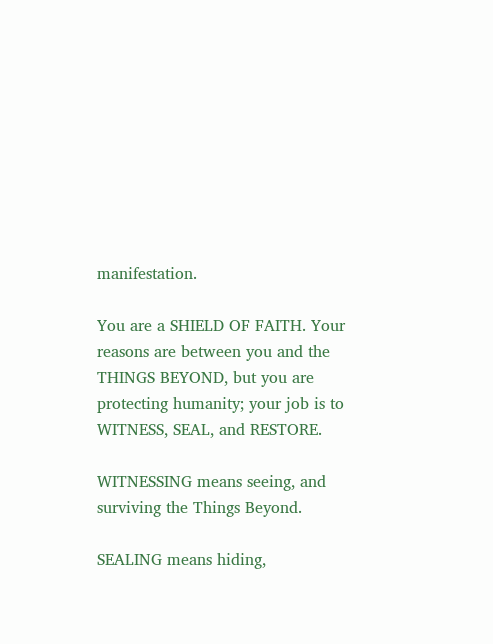manifestation.

You are a SHIELD OF FAITH. Your reasons are between you and the THINGS BEYOND, but you are protecting humanity; your job is to  WITNESS, SEAL, and RESTORE.

WITNESSING means seeing, and surviving the Things Beyond.

SEALING means hiding,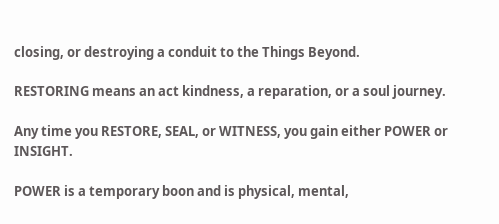closing, or destroying a conduit to the Things Beyond.

RESTORING means an act kindness, a reparation, or a soul journey.

Any time you RESTORE, SEAL, or WITNESS, you gain either POWER or INSIGHT.

POWER is a temporary boon and is physical, mental,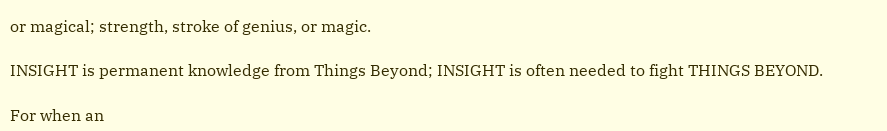or magical; strength, stroke of genius, or magic.

INSIGHT is permanent knowledge from Things Beyond; INSIGHT is often needed to fight THINGS BEYOND.

For when an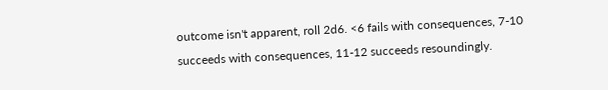outcome isn't apparent, roll 2d6. <6 fails with consequences, 7-10 succeeds with consequences, 11-12 succeeds resoundingly.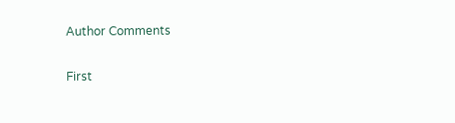Author Comments

First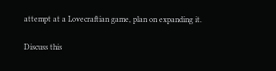attempt at a Lovecraftian game, plan on expanding it.

Discuss this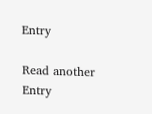Entry

Read another Entry